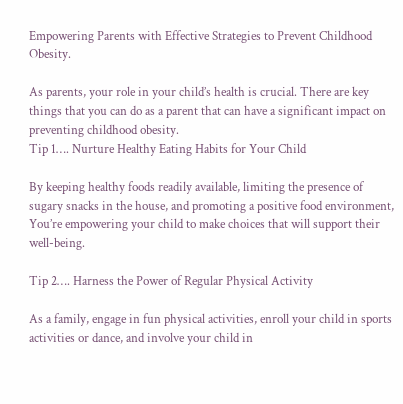Empowering Parents with Effective Strategies to Prevent Childhood Obesity.

As parents, your role in your child’s health is crucial. There are key things that you can do as a parent that can have a significant impact on preventing childhood obesity.
Tip 1…. Nurture Healthy Eating Habits for Your Child

By keeping healthy foods readily available, limiting the presence of sugary snacks in the house, and promoting a positive food environment, You’re empowering your child to make choices that will support their well-being.

Tip 2…. Harness the Power of Regular Physical Activity

As a family, engage in fun physical activities, enroll your child in sports activities or dance, and involve your child in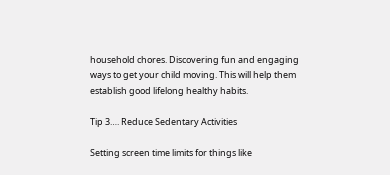household chores. Discovering fun and engaging ways to get your child moving. This will help them establish good lifelong healthy habits.

Tip 3…. Reduce Sedentary Activities

Setting screen time limits for things like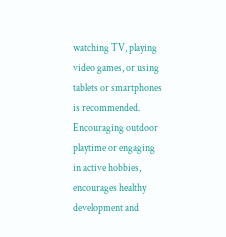watching TV, playing video games, or using tablets or smartphones is recommended. Encouraging outdoor playtime or engaging in active hobbies, encourages healthy development and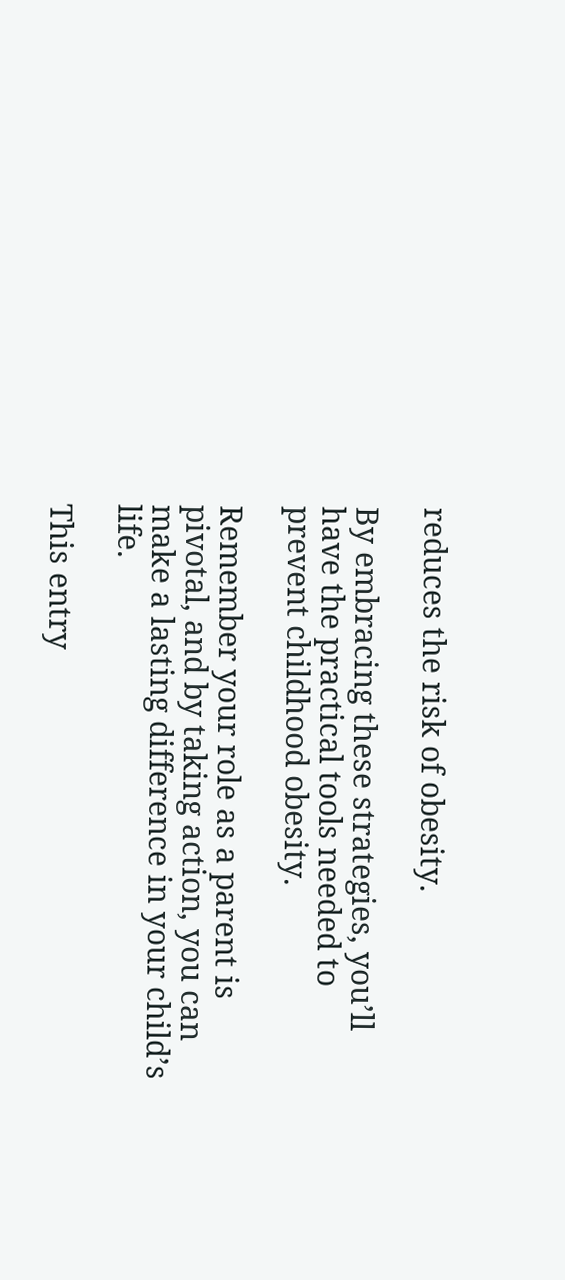reduces the risk of obesity.

By embracing these strategies, you’ll have the practical tools needed to prevent childhood obesity.

Remember your role as a parent is pivotal, and by taking action, you can make a lasting difference in your child’s life.

This entry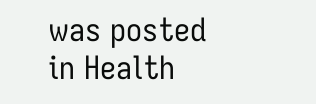was posted in Health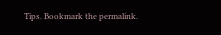Tips. Bookmark the permalink.